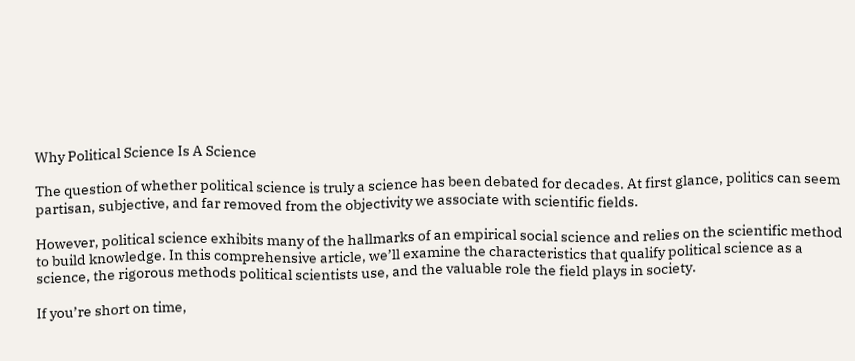Why Political Science Is A Science

The question of whether political science is truly a science has been debated for decades. At first glance, politics can seem partisan, subjective, and far removed from the objectivity we associate with scientific fields.

However, political science exhibits many of the hallmarks of an empirical social science and relies on the scientific method to build knowledge. In this comprehensive article, we’ll examine the characteristics that qualify political science as a science, the rigorous methods political scientists use, and the valuable role the field plays in society.

If you’re short on time,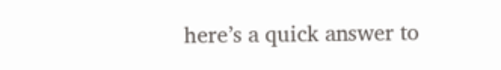here’s a quick answer to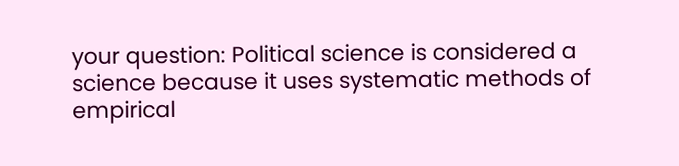your question: Political science is considered a science because it uses systematic methods of empirical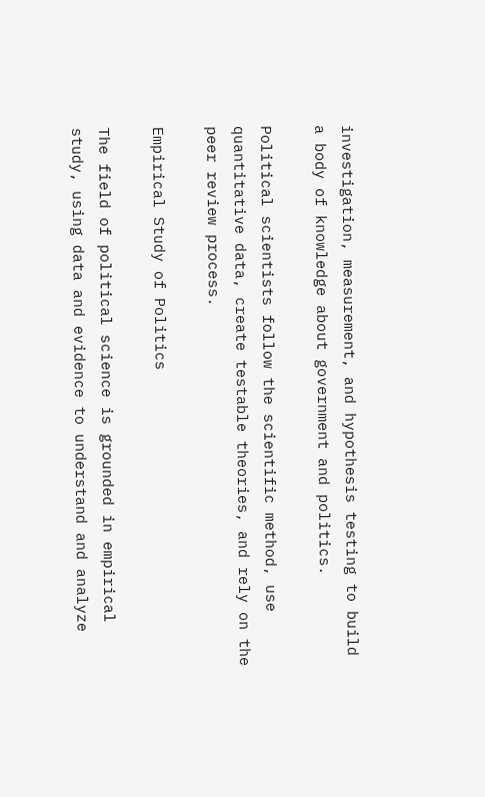investigation, measurement, and hypothesis testing to build a body of knowledge about government and politics.

Political scientists follow the scientific method, use quantitative data, create testable theories, and rely on the peer review process.

Empirical Study of Politics

The field of political science is grounded in empirical study, using data and evidence to understand and analyze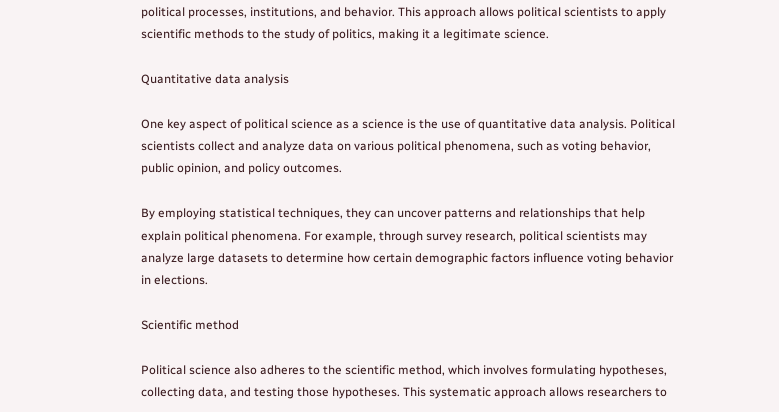political processes, institutions, and behavior. This approach allows political scientists to apply scientific methods to the study of politics, making it a legitimate science.

Quantitative data analysis

One key aspect of political science as a science is the use of quantitative data analysis. Political scientists collect and analyze data on various political phenomena, such as voting behavior, public opinion, and policy outcomes.

By employing statistical techniques, they can uncover patterns and relationships that help explain political phenomena. For example, through survey research, political scientists may analyze large datasets to determine how certain demographic factors influence voting behavior in elections.

Scientific method

Political science also adheres to the scientific method, which involves formulating hypotheses, collecting data, and testing those hypotheses. This systematic approach allows researchers to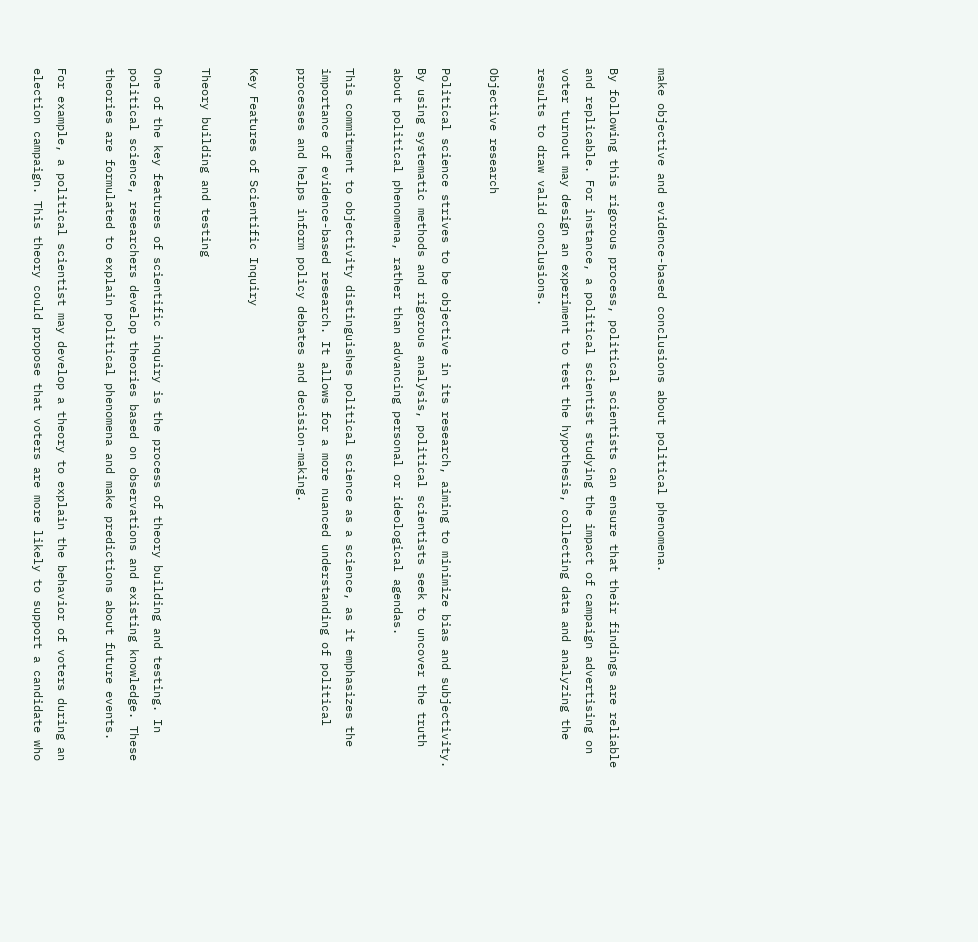make objective and evidence-based conclusions about political phenomena.

By following this rigorous process, political scientists can ensure that their findings are reliable and replicable. For instance, a political scientist studying the impact of campaign advertising on voter turnout may design an experiment to test the hypothesis, collecting data and analyzing the results to draw valid conclusions.

Objective research

Political science strives to be objective in its research, aiming to minimize bias and subjectivity. By using systematic methods and rigorous analysis, political scientists seek to uncover the truth about political phenomena, rather than advancing personal or ideological agendas.

This commitment to objectivity distinguishes political science as a science, as it emphasizes the importance of evidence-based research. It allows for a more nuanced understanding of political processes and helps inform policy debates and decision-making.

Key Features of Scientific Inquiry

Theory building and testing

One of the key features of scientific inquiry is the process of theory building and testing. In political science, researchers develop theories based on observations and existing knowledge. These theories are formulated to explain political phenomena and make predictions about future events.

For example, a political scientist may develop a theory to explain the behavior of voters during an election campaign. This theory could propose that voters are more likely to support a candidate who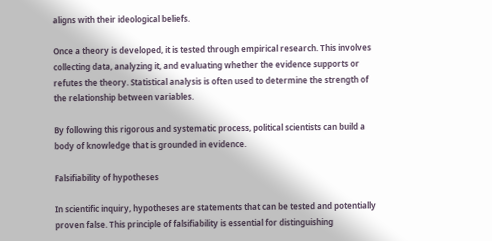aligns with their ideological beliefs.

Once a theory is developed, it is tested through empirical research. This involves collecting data, analyzing it, and evaluating whether the evidence supports or refutes the theory. Statistical analysis is often used to determine the strength of the relationship between variables.

By following this rigorous and systematic process, political scientists can build a body of knowledge that is grounded in evidence.

Falsifiability of hypotheses

In scientific inquiry, hypotheses are statements that can be tested and potentially proven false. This principle of falsifiability is essential for distinguishing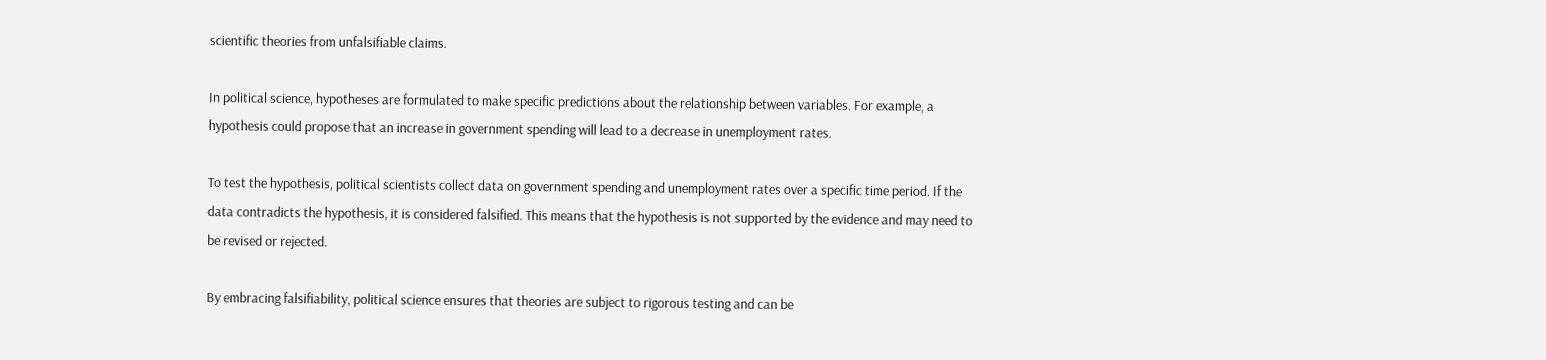scientific theories from unfalsifiable claims.

In political science, hypotheses are formulated to make specific predictions about the relationship between variables. For example, a hypothesis could propose that an increase in government spending will lead to a decrease in unemployment rates.

To test the hypothesis, political scientists collect data on government spending and unemployment rates over a specific time period. If the data contradicts the hypothesis, it is considered falsified. This means that the hypothesis is not supported by the evidence and may need to be revised or rejected.

By embracing falsifiability, political science ensures that theories are subject to rigorous testing and can be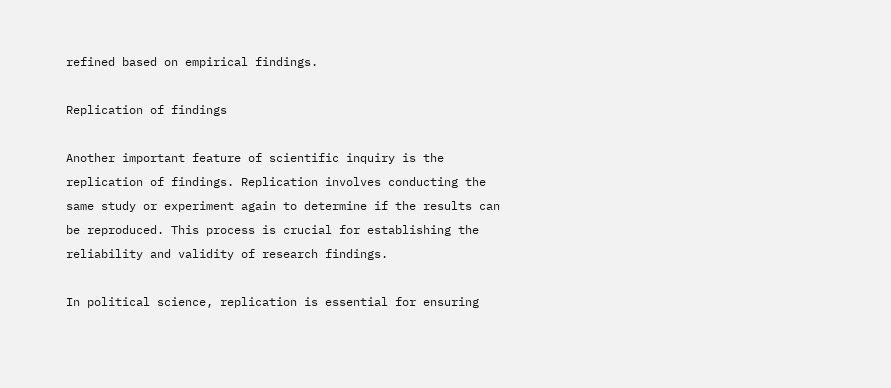refined based on empirical findings.

Replication of findings

Another important feature of scientific inquiry is the replication of findings. Replication involves conducting the same study or experiment again to determine if the results can be reproduced. This process is crucial for establishing the reliability and validity of research findings.

In political science, replication is essential for ensuring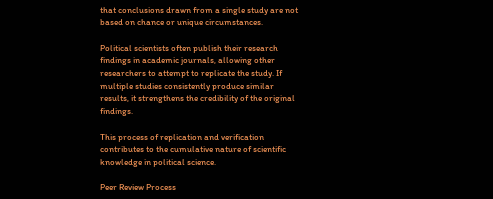that conclusions drawn from a single study are not based on chance or unique circumstances.

Political scientists often publish their research findings in academic journals, allowing other researchers to attempt to replicate the study. If multiple studies consistently produce similar results, it strengthens the credibility of the original findings.

This process of replication and verification contributes to the cumulative nature of scientific knowledge in political science.

Peer Review Process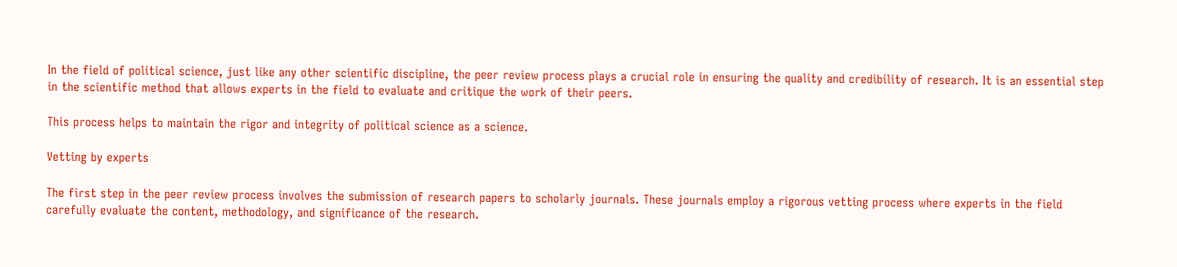In the field of political science, just like any other scientific discipline, the peer review process plays a crucial role in ensuring the quality and credibility of research. It is an essential step in the scientific method that allows experts in the field to evaluate and critique the work of their peers.

This process helps to maintain the rigor and integrity of political science as a science.

Vetting by experts

The first step in the peer review process involves the submission of research papers to scholarly journals. These journals employ a rigorous vetting process where experts in the field carefully evaluate the content, methodology, and significance of the research.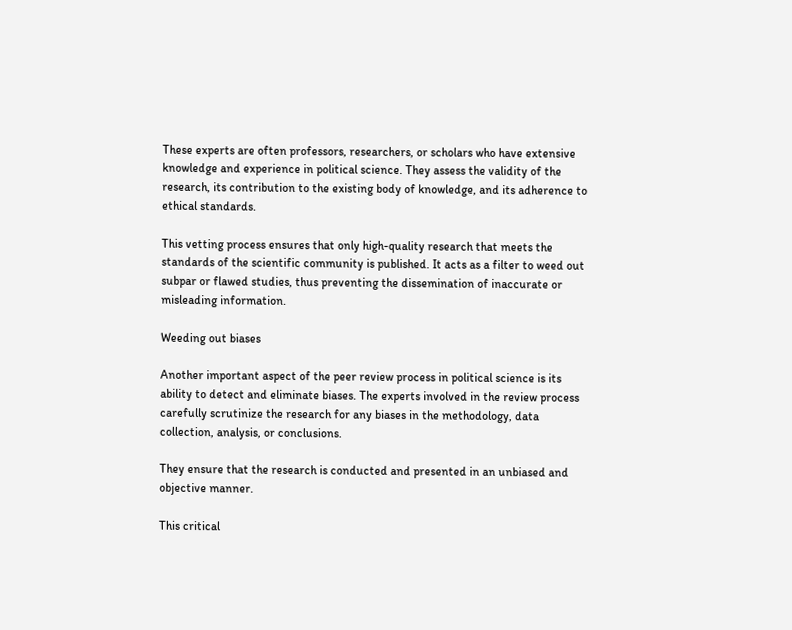These experts are often professors, researchers, or scholars who have extensive knowledge and experience in political science. They assess the validity of the research, its contribution to the existing body of knowledge, and its adherence to ethical standards.

This vetting process ensures that only high-quality research that meets the standards of the scientific community is published. It acts as a filter to weed out subpar or flawed studies, thus preventing the dissemination of inaccurate or misleading information.

Weeding out biases

Another important aspect of the peer review process in political science is its ability to detect and eliminate biases. The experts involved in the review process carefully scrutinize the research for any biases in the methodology, data collection, analysis, or conclusions.

They ensure that the research is conducted and presented in an unbiased and objective manner.

This critical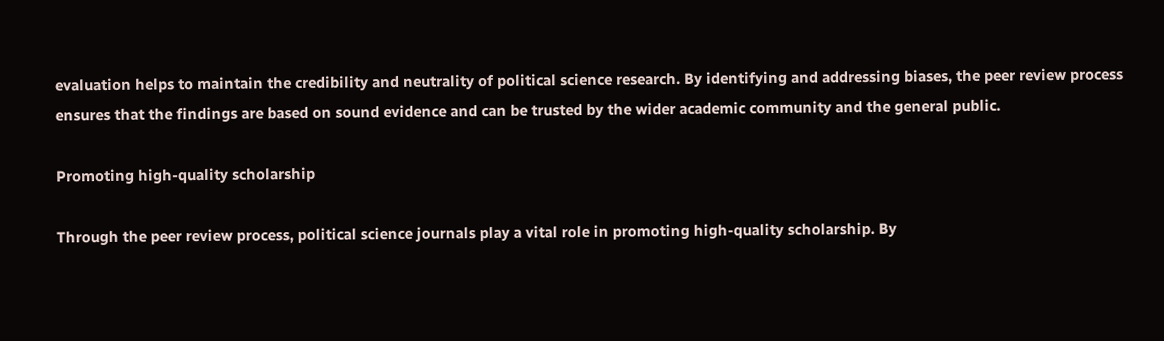evaluation helps to maintain the credibility and neutrality of political science research. By identifying and addressing biases, the peer review process ensures that the findings are based on sound evidence and can be trusted by the wider academic community and the general public.

Promoting high-quality scholarship

Through the peer review process, political science journals play a vital role in promoting high-quality scholarship. By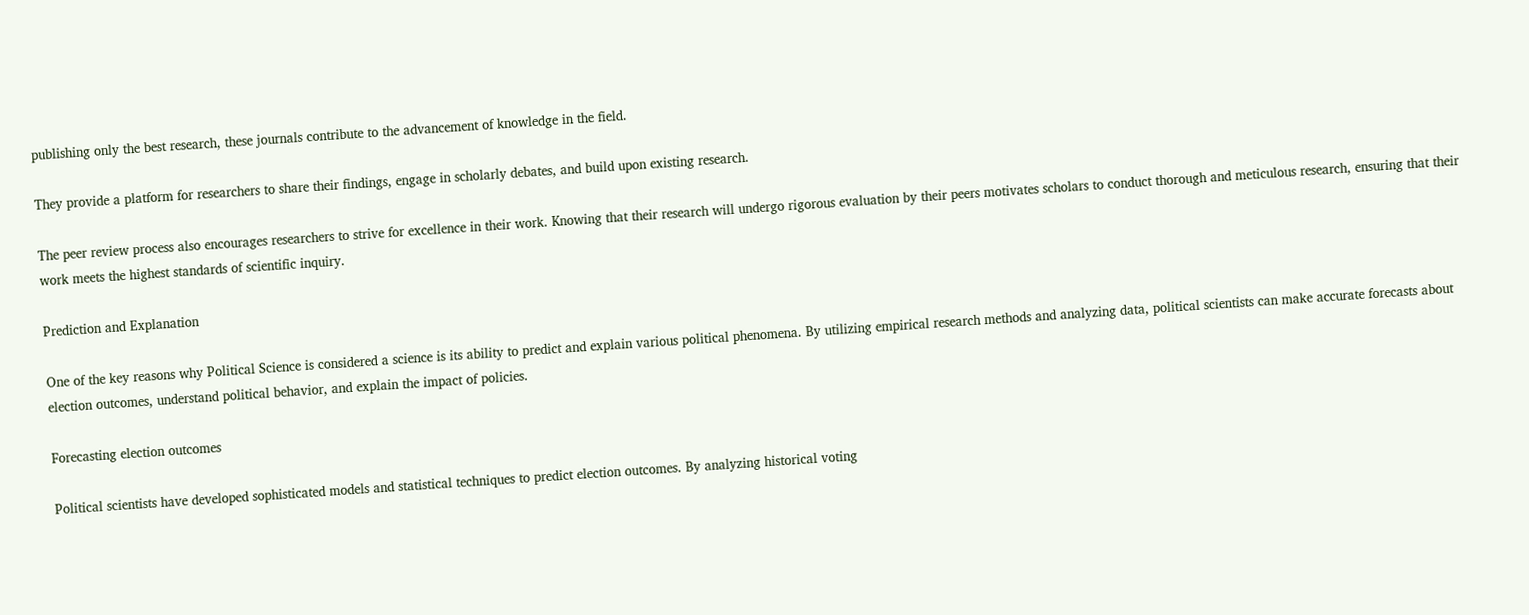publishing only the best research, these journals contribute to the advancement of knowledge in the field.

They provide a platform for researchers to share their findings, engage in scholarly debates, and build upon existing research.

The peer review process also encourages researchers to strive for excellence in their work. Knowing that their research will undergo rigorous evaluation by their peers motivates scholars to conduct thorough and meticulous research, ensuring that their work meets the highest standards of scientific inquiry.

Prediction and Explanation

One of the key reasons why Political Science is considered a science is its ability to predict and explain various political phenomena. By utilizing empirical research methods and analyzing data, political scientists can make accurate forecasts about election outcomes, understand political behavior, and explain the impact of policies.

Forecasting election outcomes

Political scientists have developed sophisticated models and statistical techniques to predict election outcomes. By analyzing historical voting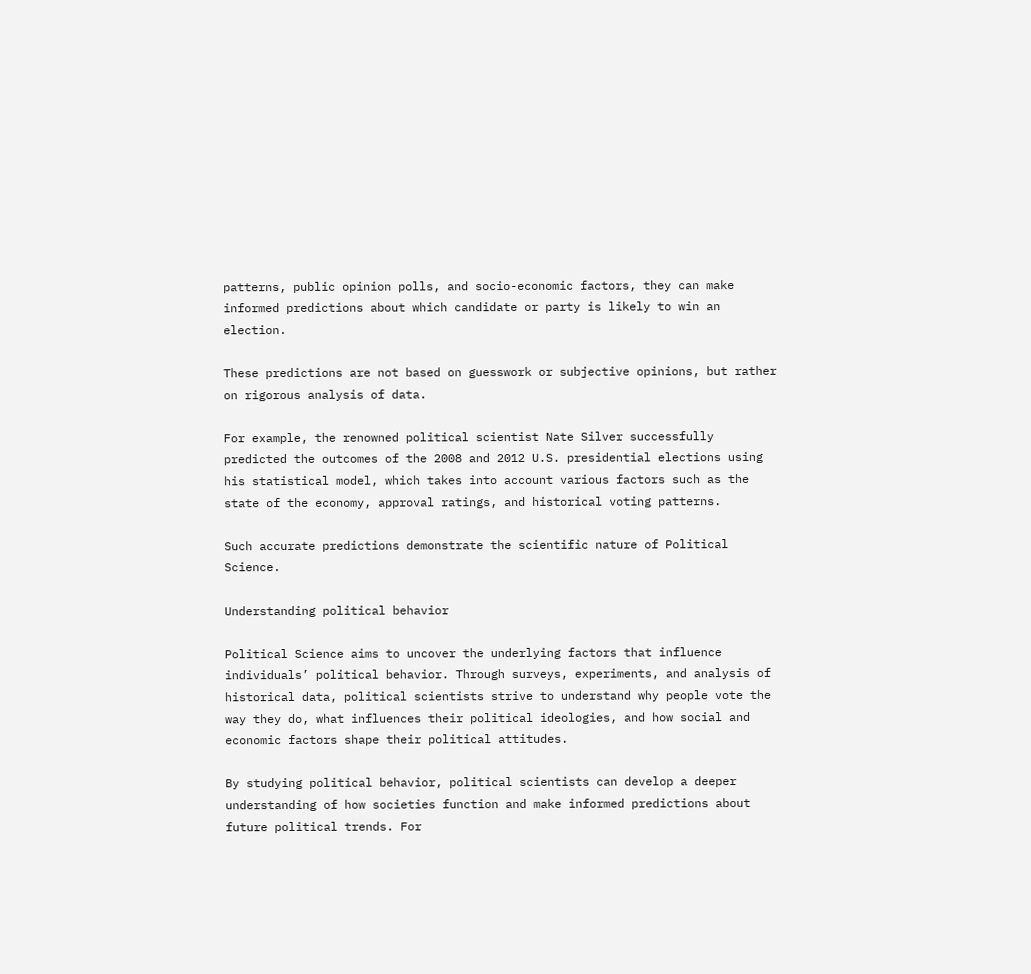patterns, public opinion polls, and socio-economic factors, they can make informed predictions about which candidate or party is likely to win an election.

These predictions are not based on guesswork or subjective opinions, but rather on rigorous analysis of data.

For example, the renowned political scientist Nate Silver successfully predicted the outcomes of the 2008 and 2012 U.S. presidential elections using his statistical model, which takes into account various factors such as the state of the economy, approval ratings, and historical voting patterns.

Such accurate predictions demonstrate the scientific nature of Political Science.

Understanding political behavior

Political Science aims to uncover the underlying factors that influence individuals’ political behavior. Through surveys, experiments, and analysis of historical data, political scientists strive to understand why people vote the way they do, what influences their political ideologies, and how social and economic factors shape their political attitudes.

By studying political behavior, political scientists can develop a deeper understanding of how societies function and make informed predictions about future political trends. For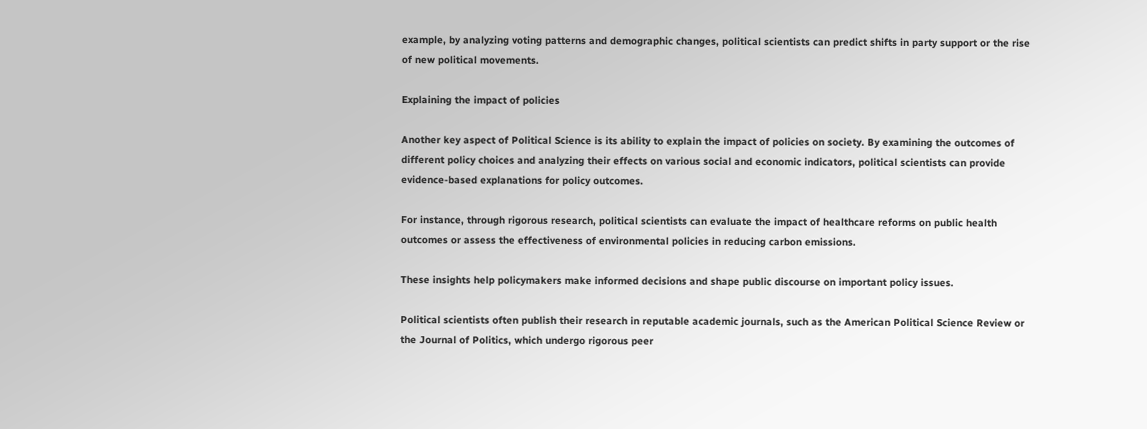example, by analyzing voting patterns and demographic changes, political scientists can predict shifts in party support or the rise of new political movements.

Explaining the impact of policies

Another key aspect of Political Science is its ability to explain the impact of policies on society. By examining the outcomes of different policy choices and analyzing their effects on various social and economic indicators, political scientists can provide evidence-based explanations for policy outcomes.

For instance, through rigorous research, political scientists can evaluate the impact of healthcare reforms on public health outcomes or assess the effectiveness of environmental policies in reducing carbon emissions.

These insights help policymakers make informed decisions and shape public discourse on important policy issues.

Political scientists often publish their research in reputable academic journals, such as the American Political Science Review or the Journal of Politics, which undergo rigorous peer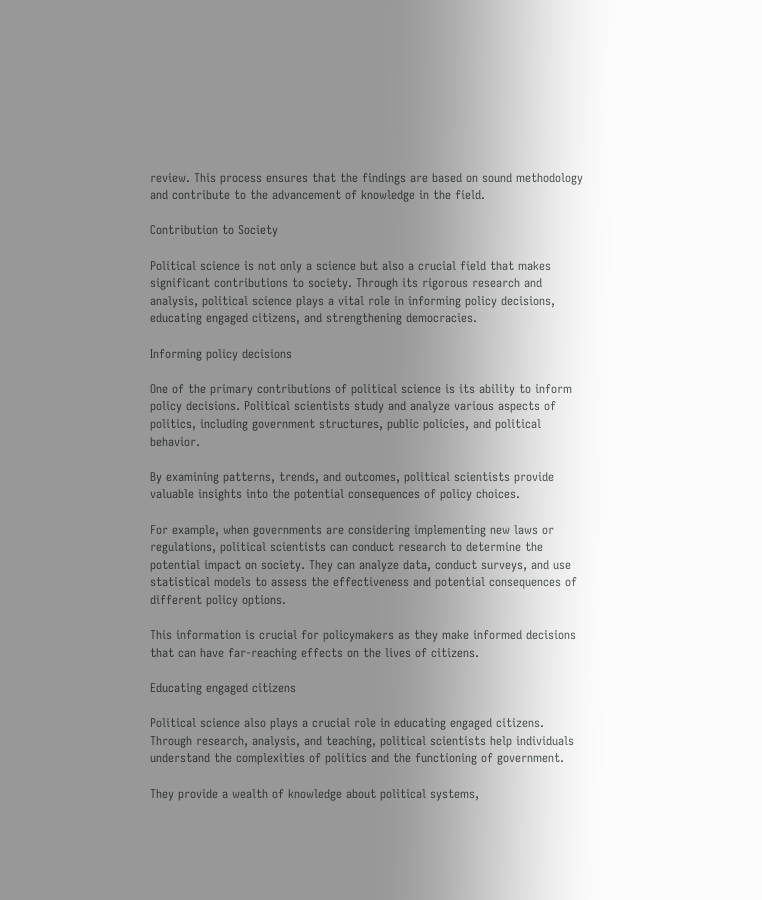review. This process ensures that the findings are based on sound methodology and contribute to the advancement of knowledge in the field.

Contribution to Society

Political science is not only a science but also a crucial field that makes significant contributions to society. Through its rigorous research and analysis, political science plays a vital role in informing policy decisions, educating engaged citizens, and strengthening democracies.

Informing policy decisions

One of the primary contributions of political science is its ability to inform policy decisions. Political scientists study and analyze various aspects of politics, including government structures, public policies, and political behavior.

By examining patterns, trends, and outcomes, political scientists provide valuable insights into the potential consequences of policy choices.

For example, when governments are considering implementing new laws or regulations, political scientists can conduct research to determine the potential impact on society. They can analyze data, conduct surveys, and use statistical models to assess the effectiveness and potential consequences of different policy options.

This information is crucial for policymakers as they make informed decisions that can have far-reaching effects on the lives of citizens.

Educating engaged citizens

Political science also plays a crucial role in educating engaged citizens. Through research, analysis, and teaching, political scientists help individuals understand the complexities of politics and the functioning of government.

They provide a wealth of knowledge about political systems,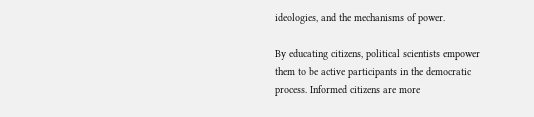ideologies, and the mechanisms of power.

By educating citizens, political scientists empower them to be active participants in the democratic process. Informed citizens are more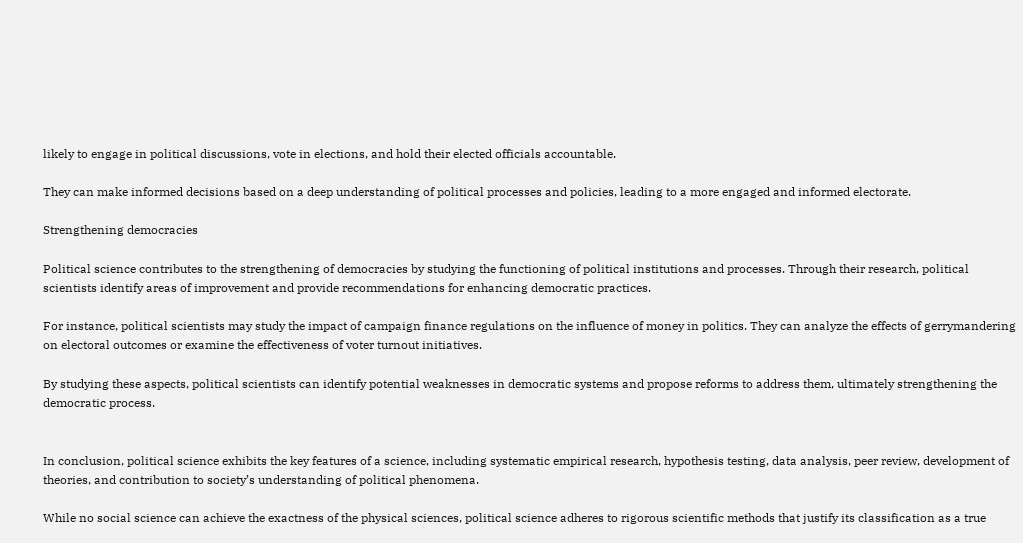likely to engage in political discussions, vote in elections, and hold their elected officials accountable.

They can make informed decisions based on a deep understanding of political processes and policies, leading to a more engaged and informed electorate.

Strengthening democracies

Political science contributes to the strengthening of democracies by studying the functioning of political institutions and processes. Through their research, political scientists identify areas of improvement and provide recommendations for enhancing democratic practices.

For instance, political scientists may study the impact of campaign finance regulations on the influence of money in politics. They can analyze the effects of gerrymandering on electoral outcomes or examine the effectiveness of voter turnout initiatives.

By studying these aspects, political scientists can identify potential weaknesses in democratic systems and propose reforms to address them, ultimately strengthening the democratic process.


In conclusion, political science exhibits the key features of a science, including systematic empirical research, hypothesis testing, data analysis, peer review, development of theories, and contribution to society’s understanding of political phenomena.

While no social science can achieve the exactness of the physical sciences, political science adheres to rigorous scientific methods that justify its classification as a true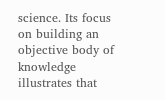science. Its focus on building an objective body of knowledge illustrates that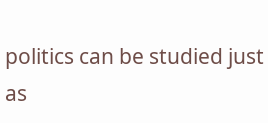politics can be studied just as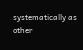systematically as other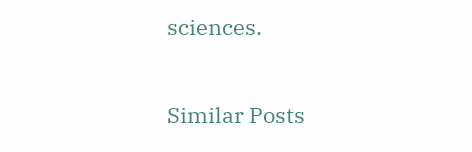sciences.

Similar Posts